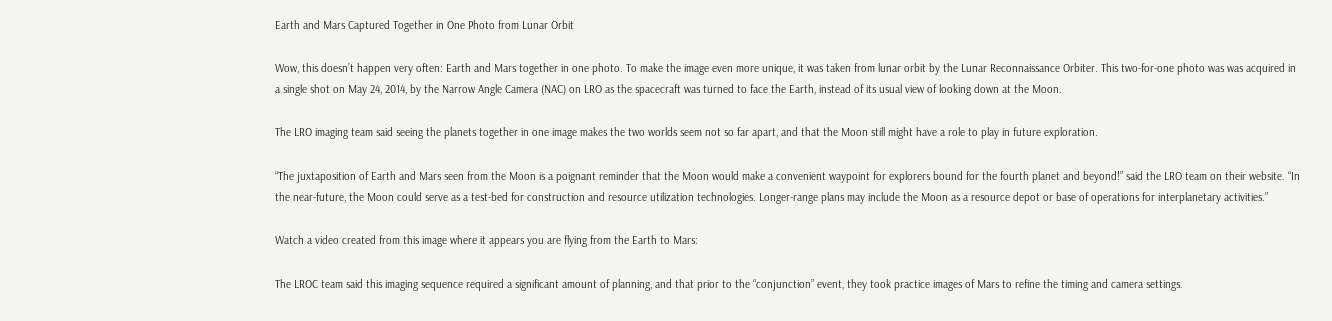Earth and Mars Captured Together in One Photo from Lunar Orbit

Wow, this doesn’t happen very often: Earth and Mars together in one photo. To make the image even more unique, it was taken from lunar orbit by the Lunar Reconnaissance Orbiter. This two-for-one photo was was acquired in a single shot on May 24, 2014, by the Narrow Angle Camera (NAC) on LRO as the spacecraft was turned to face the Earth, instead of its usual view of looking down at the Moon.

The LRO imaging team said seeing the planets together in one image makes the two worlds seem not so far apart, and that the Moon still might have a role to play in future exploration.

“The juxtaposition of Earth and Mars seen from the Moon is a poignant reminder that the Moon would make a convenient waypoint for explorers bound for the fourth planet and beyond!” said the LRO team on their website. “In the near-future, the Moon could serve as a test-bed for construction and resource utilization technologies. Longer-range plans may include the Moon as a resource depot or base of operations for interplanetary activities.”

Watch a video created from this image where it appears you are flying from the Earth to Mars:

The LROC team said this imaging sequence required a significant amount of planning, and that prior to the “conjunction” event, they took practice images of Mars to refine the timing and camera settings.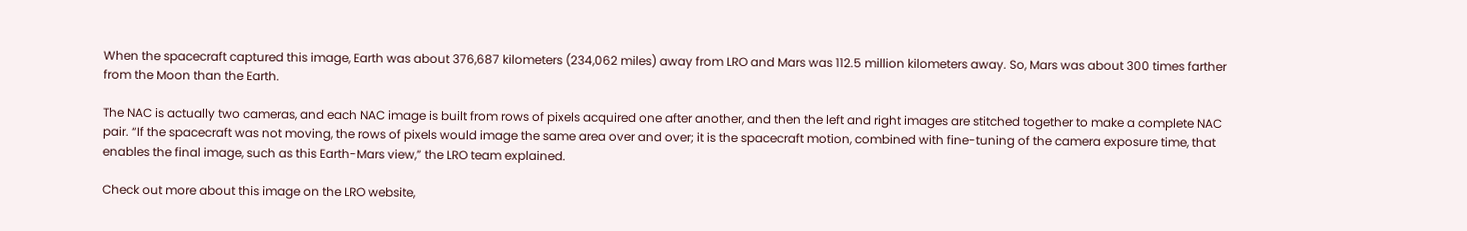When the spacecraft captured this image, Earth was about 376,687 kilometers (234,062 miles) away from LRO and Mars was 112.5 million kilometers away. So, Mars was about 300 times farther from the Moon than the Earth.

The NAC is actually two cameras, and each NAC image is built from rows of pixels acquired one after another, and then the left and right images are stitched together to make a complete NAC pair. “If the spacecraft was not moving, the rows of pixels would image the same area over and over; it is the spacecraft motion, combined with fine-tuning of the camera exposure time, that enables the final image, such as this Earth-Mars view,” the LRO team explained.

Check out more about this image on the LRO website,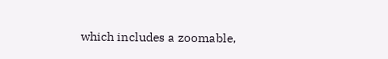which includes a zoomable,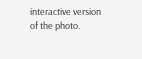interactive version of the photo.